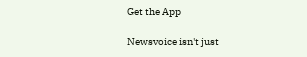Get the App

Newsvoice isn't just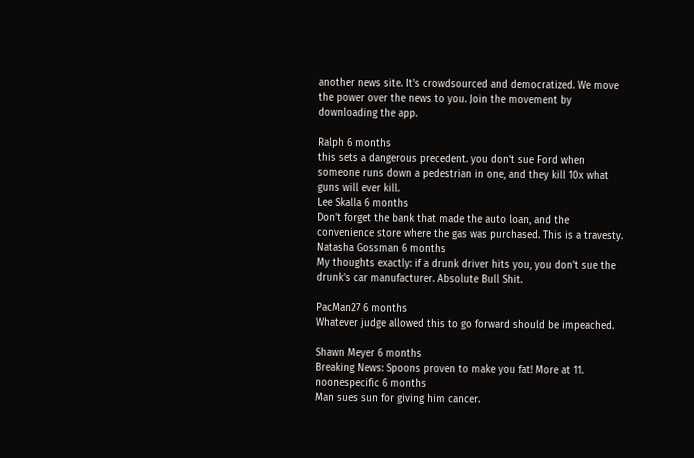another news site. It's crowdsourced and democratized. We move the power over the news to you. Join the movement by downloading the app.

Ralph 6 months
this sets a dangerous precedent. you don't sue Ford when someone runs down a pedestrian in one, and they kill 10x what guns will ever kill.
Lee Skalla 6 months
Don't forget the bank that made the auto loan, and the convenience store where the gas was purchased. This is a travesty.
Natasha Gossman 6 months
My thoughts exactly: if a drunk driver hits you, you don't sue the drunk's car manufacturer. Absolute Bull Shit.

PacMan27 6 months
Whatever judge allowed this to go forward should be impeached.

Shawn Meyer 6 months
Breaking News: Spoons proven to make you fat! More at 11.
noonespecific 6 months
Man sues sun for giving him cancer.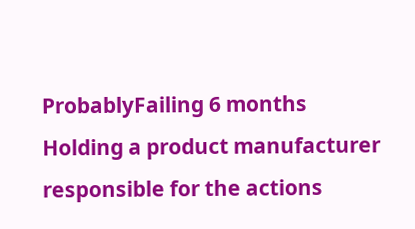ProbablyFailing 6 months
Holding a product manufacturer responsible for the actions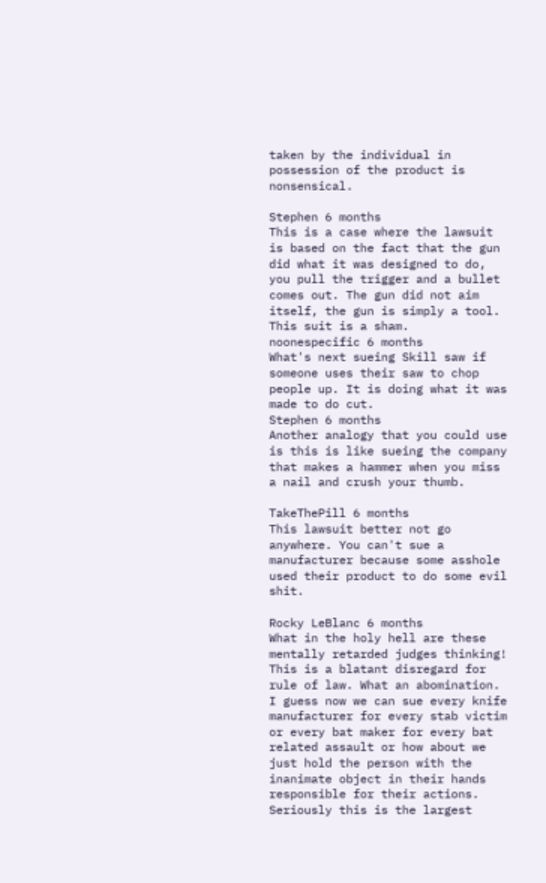taken by the individual in possession of the product is nonsensical.

Stephen 6 months
This is a case where the lawsuit is based on the fact that the gun did what it was designed to do, you pull the trigger and a bullet comes out. The gun did not aim itself, the gun is simply a tool. This suit is a sham.
noonespecific 6 months
What's next sueing Skill saw if someone uses their saw to chop people up. It is doing what it was made to do cut.
Stephen 6 months
Another analogy that you could use is this is like sueing the company that makes a hammer when you miss a nail and crush your thumb.

TakeThePill 6 months
This lawsuit better not go anywhere. You can't sue a manufacturer because some asshole used their product to do some evil shit.

Rocky LeBlanc 6 months
What in the holy hell are these mentally retarded judges thinking! This is a blatant disregard for rule of law. What an abomination. I guess now we can sue every knife manufacturer for every stab victim or every bat maker for every bat related assault or how about we just hold the person with the inanimate object in their hands responsible for their actions. Seriously this is the largest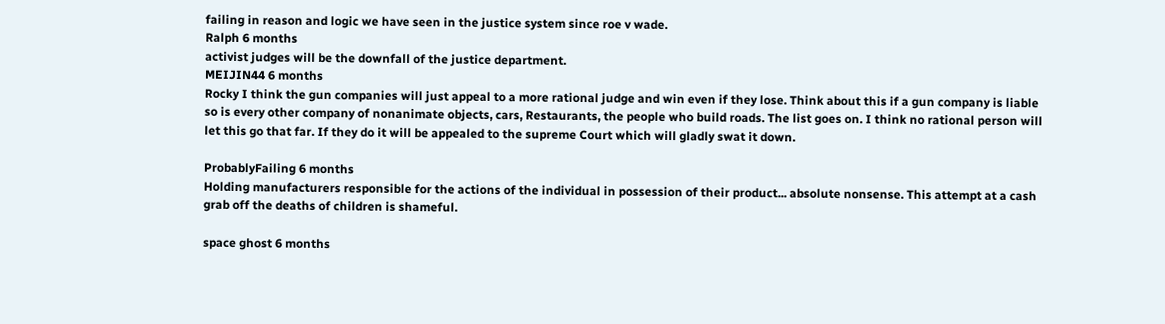failing in reason and logic we have seen in the justice system since roe v wade.
Ralph 6 months
activist judges will be the downfall of the justice department.
MEIJIN44 6 months
Rocky I think the gun companies will just appeal to a more rational judge and win even if they lose. Think about this if a gun company is liable so is every other company of nonanimate objects, cars, Restaurants, the people who build roads. The list goes on. I think no rational person will let this go that far. If they do it will be appealed to the supreme Court which will gladly swat it down.

ProbablyFailing 6 months
Holding manufacturers responsible for the actions of the individual in possession of their product... absolute nonsense. This attempt at a cash grab off the deaths of children is shameful.

space ghost 6 months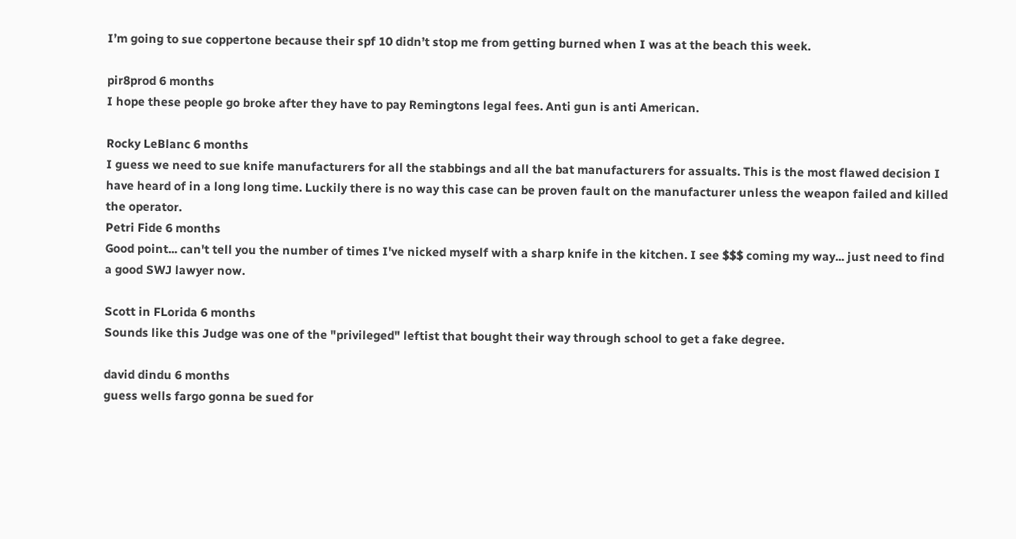I’m going to sue coppertone because their spf 10 didn’t stop me from getting burned when I was at the beach this week.

pir8prod 6 months
I hope these people go broke after they have to pay Remingtons legal fees. Anti gun is anti American.

Rocky LeBlanc 6 months
I guess we need to sue knife manufacturers for all the stabbings and all the bat manufacturers for assualts. This is the most flawed decision I have heard of in a long long time. Luckily there is no way this case can be proven fault on the manufacturer unless the weapon failed and killed the operator.
Petri Fide 6 months
Good point... can't tell you the number of times I've nicked myself with a sharp knife in the kitchen. I see $$$ coming my way... just need to find a good SWJ lawyer now.

Scott in FLorida 6 months
Sounds like this Judge was one of the "privileged" leftist that bought their way through school to get a fake degree.

david dindu 6 months
guess wells fargo gonna be sued for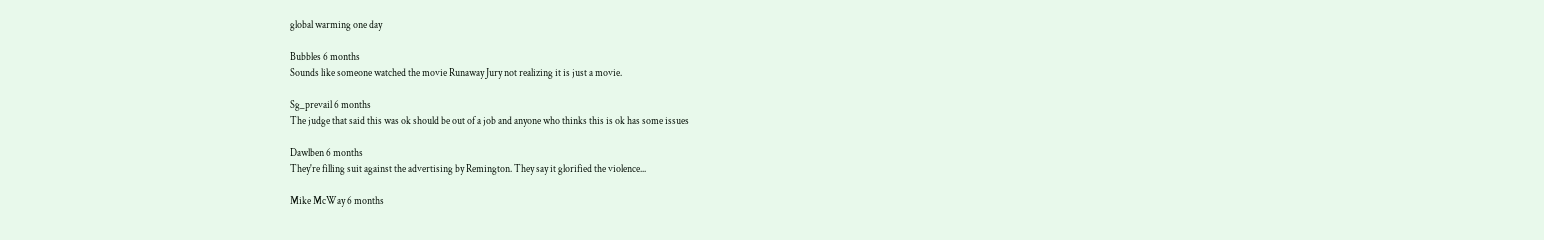global warming one day

Bubbles 6 months
Sounds like someone watched the movie Runaway Jury not realizing it is just a movie.

Sg_prevail 6 months
The judge that said this was ok should be out of a job and anyone who thinks this is ok has some issues

Dawlben 6 months
They're filling suit against the advertising by Remington. They say it glorified the violence...

Mike McWay 6 months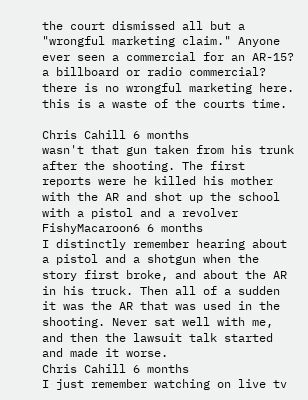the court dismissed all but a "wrongful marketing claim." Anyone ever seen a commercial for an AR-15? a billboard or radio commercial? there is no wrongful marketing here. this is a waste of the courts time.

Chris Cahill 6 months
wasn't that gun taken from his trunk after the shooting. The first reports were he killed his mother with the AR and shot up the school with a pistol and a revolver
FishyMacaroon6 6 months
I distinctly remember hearing about a pistol and a shotgun when the story first broke, and about the AR in his truck. Then all of a sudden it was the AR that was used in the shooting. Never sat well with me, and then the lawsuit talk started and made it worse.
Chris Cahill 6 months
I just remember watching on live tv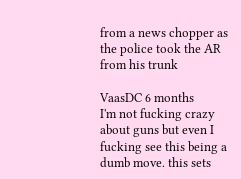from a news chopper as the police took the AR from his trunk

VaasDC 6 months
I'm not fucking crazy about guns but even I fucking see this being a dumb move. this sets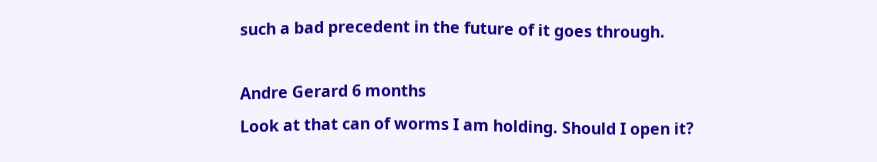such a bad precedent in the future of it goes through.

Andre Gerard 6 months
Look at that can of worms I am holding. Should I open it?